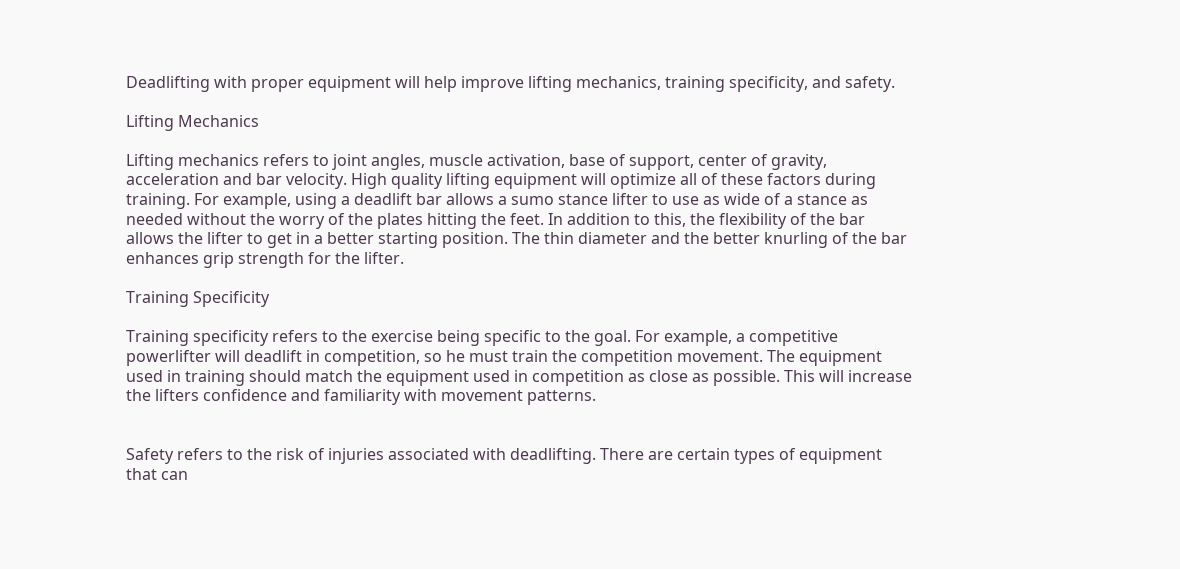Deadlifting with proper equipment will help improve lifting mechanics, training specificity, and safety.

Lifting Mechanics

Lifting mechanics refers to joint angles, muscle activation, base of support, center of gravity, acceleration and bar velocity. High quality lifting equipment will optimize all of these factors during training. For example, using a deadlift bar allows a sumo stance lifter to use as wide of a stance as needed without the worry of the plates hitting the feet. In addition to this, the flexibility of the bar allows the lifter to get in a better starting position. The thin diameter and the better knurling of the bar enhances grip strength for the lifter.

Training Specificity

Training specificity refers to the exercise being specific to the goal. For example, a competitive powerlifter will deadlift in competition, so he must train the competition movement. The equipment used in training should match the equipment used in competition as close as possible. This will increase the lifters confidence and familiarity with movement patterns.


Safety refers to the risk of injuries associated with deadlifting. There are certain types of equipment that can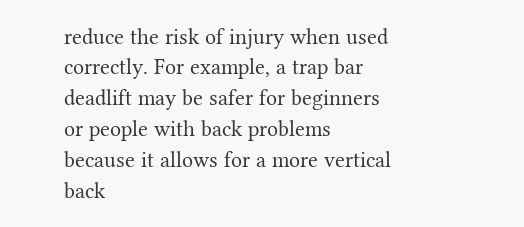reduce the risk of injury when used correctly. For example, a trap bar deadlift may be safer for beginners or people with back problems because it allows for a more vertical back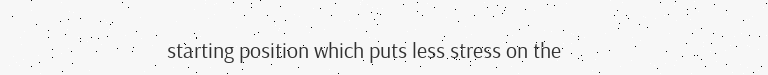starting position which puts less stress on the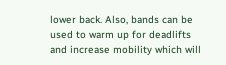lower back. Also, bands can be used to warm up for deadlifts and increase mobility which will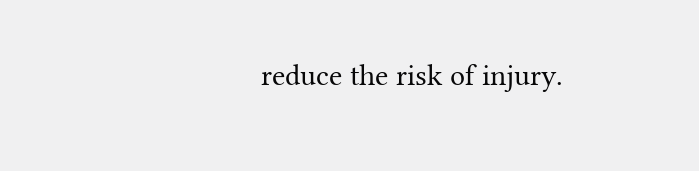reduce the risk of injury.